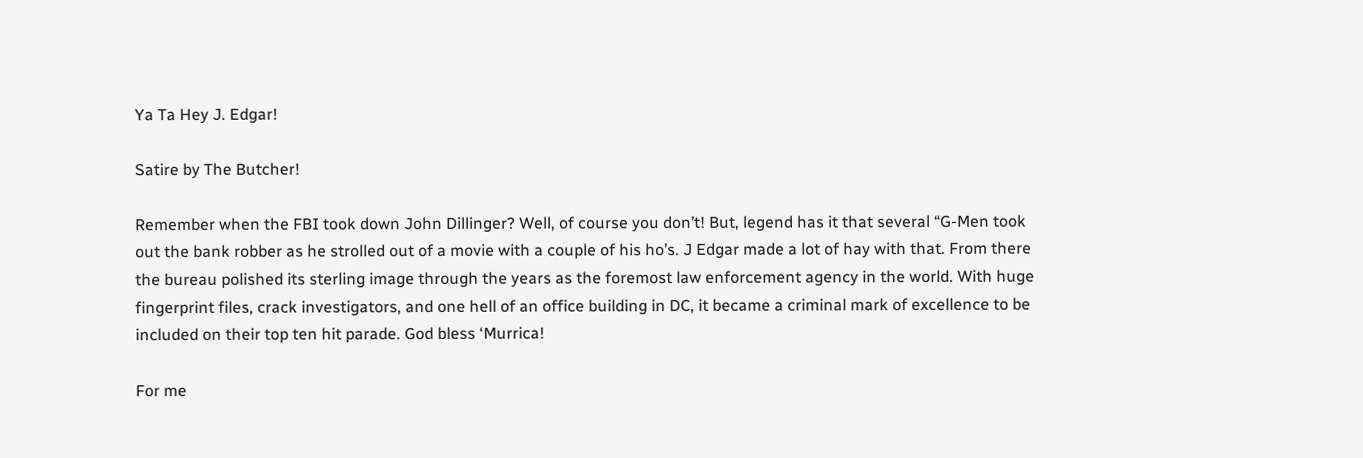Ya Ta Hey J. Edgar!

Satire by The Butcher!

Remember when the FBI took down John Dillinger? Well, of course you don’t! But, legend has it that several “G-Men took out the bank robber as he strolled out of a movie with a couple of his ho’s. J Edgar made a lot of hay with that. From there the bureau polished its sterling image through the years as the foremost law enforcement agency in the world. With huge fingerprint files, crack investigators, and one hell of an office building in DC, it became a criminal mark of excellence to be included on their top ten hit parade. God bless ‘Murrica!

For me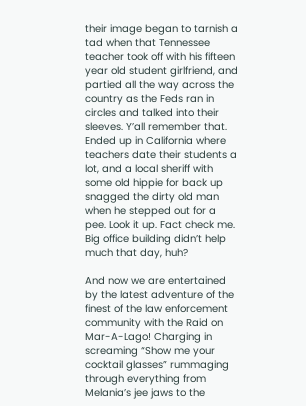their image began to tarnish a tad when that Tennessee teacher took off with his fifteen year old student girlfriend, and partied all the way across the country as the Feds ran in circles and talked into their sleeves. Y’all remember that. Ended up in California where teachers date their students a lot, and a local sheriff with some old hippie for back up snagged the dirty old man when he stepped out for a pee. Look it up. Fact check me. Big office building didn’t help much that day, huh?

And now we are entertained by the latest adventure of the finest of the law enforcement community with the Raid on Mar-A-Lago! Charging in screaming “Show me your cocktail glasses” rummaging through everything from Melania’s jee jaws to the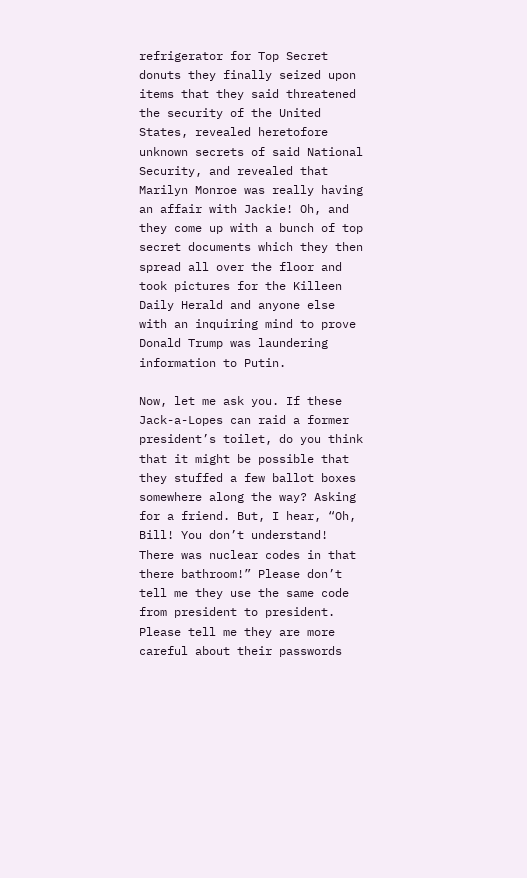refrigerator for Top Secret donuts they finally seized upon items that they said threatened the security of the United States, revealed heretofore unknown secrets of said National Security, and revealed that Marilyn Monroe was really having an affair with Jackie! Oh, and they come up with a bunch of top secret documents which they then spread all over the floor and took pictures for the Killeen Daily Herald and anyone else with an inquiring mind to prove Donald Trump was laundering information to Putin.

Now, let me ask you. If these Jack-a-Lopes can raid a former president’s toilet, do you think that it might be possible that they stuffed a few ballot boxes somewhere along the way? Asking for a friend. But, I hear, “Oh, Bill! You don’t understand! There was nuclear codes in that there bathroom!” Please don’t tell me they use the same code from president to president. Please tell me they are more careful about their passwords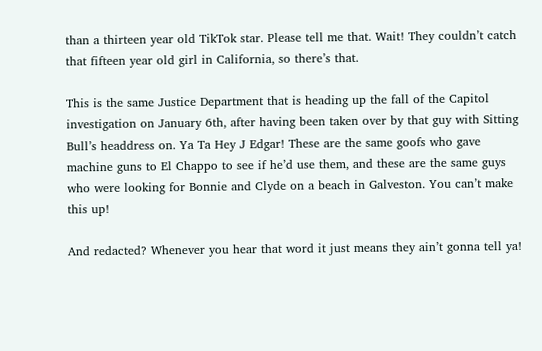than a thirteen year old TikTok star. Please tell me that. Wait! They couldn’t catch that fifteen year old girl in California, so there’s that.

This is the same Justice Department that is heading up the fall of the Capitol investigation on January 6th, after having been taken over by that guy with Sitting Bull’s headdress on. Ya Ta Hey J Edgar! These are the same goofs who gave machine guns to El Chappo to see if he’d use them, and these are the same guys who were looking for Bonnie and Clyde on a beach in Galveston. You can’t make this up!

And redacted? Whenever you hear that word it just means they ain’t gonna tell ya!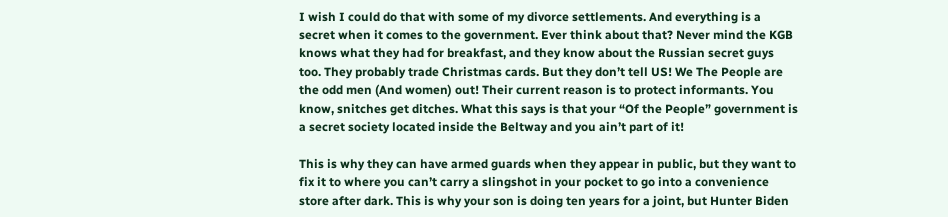I wish I could do that with some of my divorce settlements. And everything is a secret when it comes to the government. Ever think about that? Never mind the KGB knows what they had for breakfast, and they know about the Russian secret guys too. They probably trade Christmas cards. But they don’t tell US! We The People are the odd men (And women) out! Their current reason is to protect informants. You know, snitches get ditches. What this says is that your “Of the People” government is a secret society located inside the Beltway and you ain’t part of it!

This is why they can have armed guards when they appear in public, but they want to fix it to where you can’t carry a slingshot in your pocket to go into a convenience store after dark. This is why your son is doing ten years for a joint, but Hunter Biden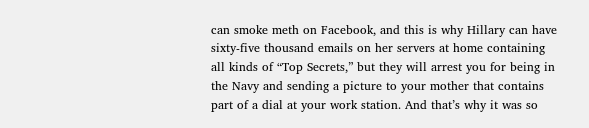can smoke meth on Facebook, and this is why Hillary can have sixty-five thousand emails on her servers at home containing all kinds of “Top Secrets,” but they will arrest you for being in the Navy and sending a picture to your mother that contains part of a dial at your work station. And that’s why it was so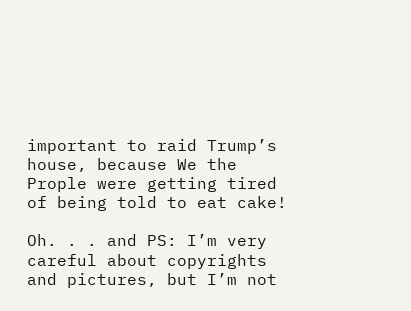important to raid Trump’s house, because We the Prople were getting tired of being told to eat cake!

Oh. . . and PS: I’m very careful about copyrights and pictures, but I’m not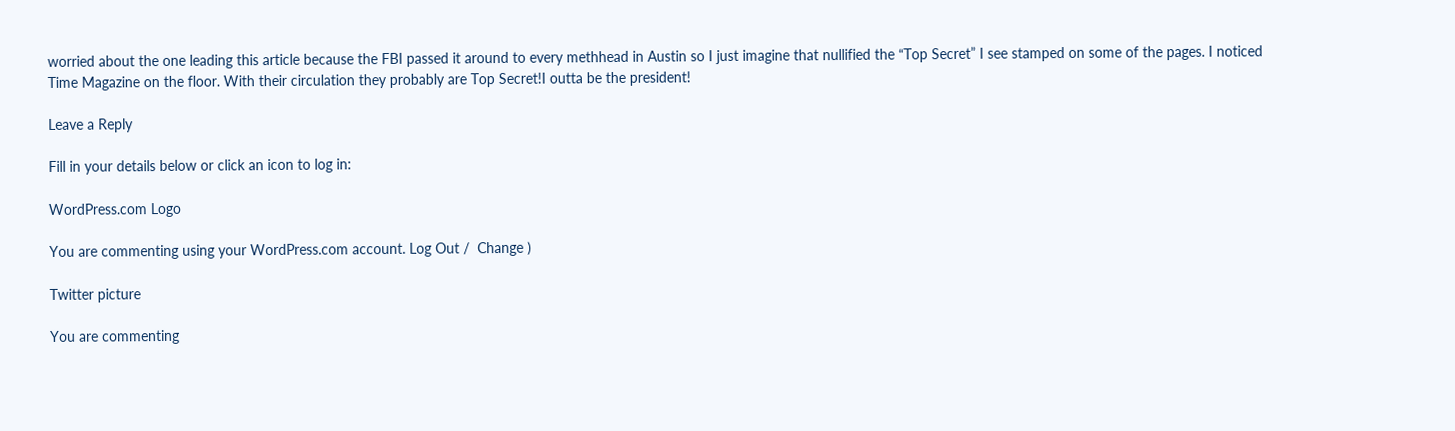worried about the one leading this article because the FBI passed it around to every methhead in Austin so I just imagine that nullified the “Top Secret” I see stamped on some of the pages. I noticed Time Magazine on the floor. With their circulation they probably are Top Secret!I outta be the president!

Leave a Reply

Fill in your details below or click an icon to log in:

WordPress.com Logo

You are commenting using your WordPress.com account. Log Out /  Change )

Twitter picture

You are commenting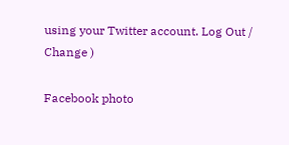using your Twitter account. Log Out /  Change )

Facebook photo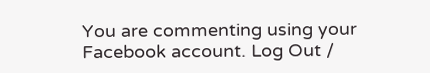You are commenting using your Facebook account. Log Out /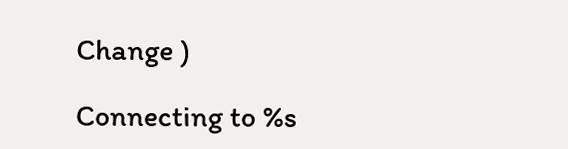Change )

Connecting to %s